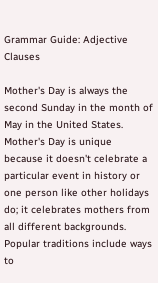Grammar Guide: Adjective Clauses

Mother's Day is always the second Sunday in the month of May in the United States. Mother's Day is unique because it doesn't celebrate a particular event in history or one person like other holidays do; it celebrates mothers from all different backgrounds. Popular traditions include ways to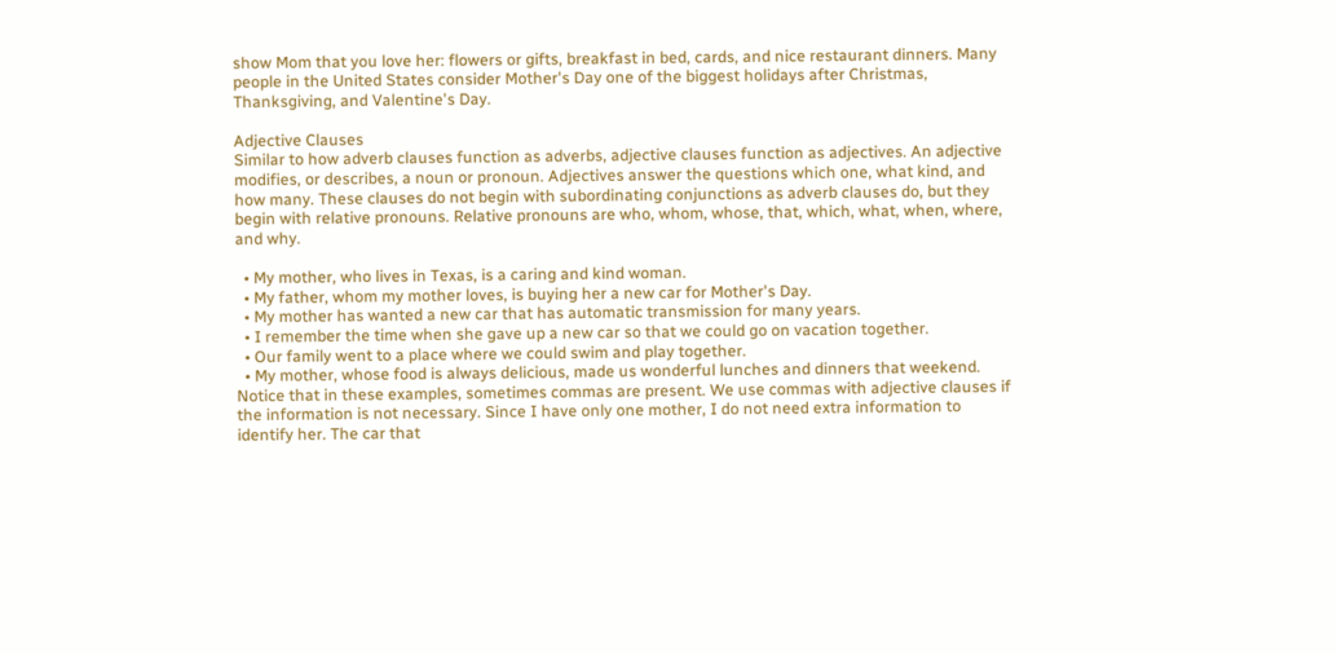show Mom that you love her: flowers or gifts, breakfast in bed, cards, and nice restaurant dinners. Many people in the United States consider Mother's Day one of the biggest holidays after Christmas, Thanksgiving, and Valentine's Day.

Adjective Clauses
Similar to how adverb clauses function as adverbs, adjective clauses function as adjectives. An adjective modifies, or describes, a noun or pronoun. Adjectives answer the questions which one, what kind, and how many. These clauses do not begin with subordinating conjunctions as adverb clauses do, but they begin with relative pronouns. Relative pronouns are who, whom, whose, that, which, what, when, where, and why.

  • My mother, who lives in Texas, is a caring and kind woman.
  • My father, whom my mother loves, is buying her a new car for Mother's Day.
  • My mother has wanted a new car that has automatic transmission for many years.
  • I remember the time when she gave up a new car so that we could go on vacation together.
  • Our family went to a place where we could swim and play together.
  • My mother, whose food is always delicious, made us wonderful lunches and dinners that weekend.
Notice that in these examples, sometimes commas are present. We use commas with adjective clauses if the information is not necessary. Since I have only one mother, I do not need extra information to identify her. The car that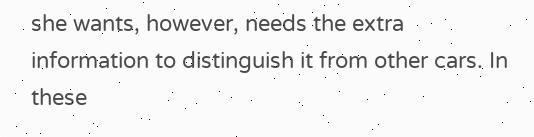she wants, however, needs the extra information to distinguish it from other cars. In these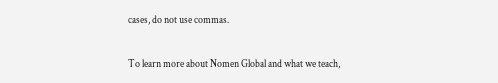cases, do not use commas.

To learn more about Nomen Global and what we teach,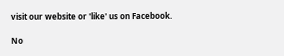visit our website or 'like' us on Facebook.

No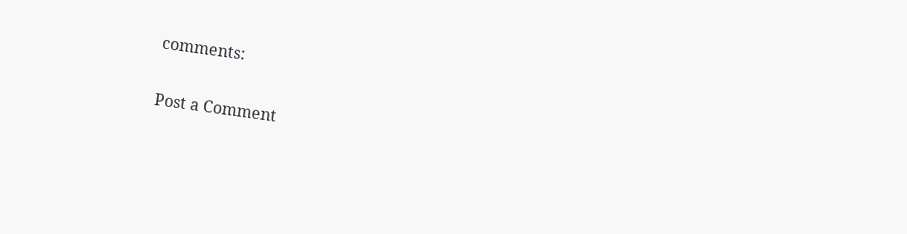comments:

Post a Comment